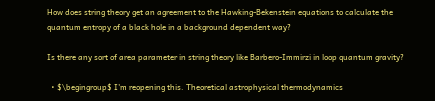How does string theory get an agreement to the Hawking-Bekenstein equations to calculate the quantum entropy of a black hole in a background dependent way?

Is there any sort of area parameter in string theory like Barbero-Immirzi in loop quantum gravity?

  • $\begingroup$ I'm reopening this. Theoretical astrophysical thermodynamics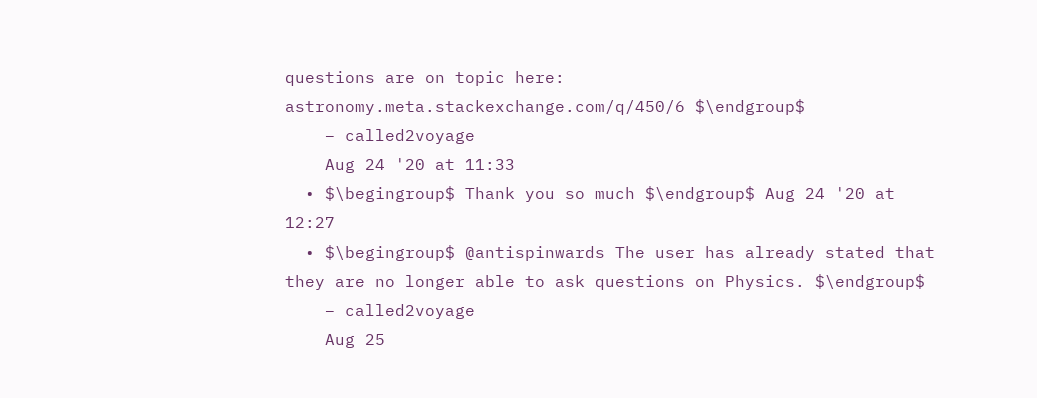questions are on topic here: astronomy.meta.stackexchange.com/q/450/6 $\endgroup$
    – called2voyage
    Aug 24 '20 at 11:33
  • $\begingroup$ Thank you so much $\endgroup$ Aug 24 '20 at 12:27
  • $\begingroup$ @antispinwards The user has already stated that they are no longer able to ask questions on Physics. $\endgroup$
    – called2voyage
    Aug 25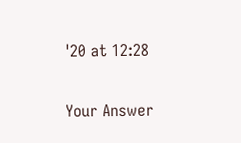'20 at 12:28

Your Answer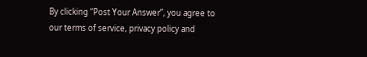By clicking “Post Your Answer”, you agree to our terms of service, privacy policy and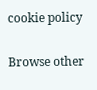cookie policy

Browse other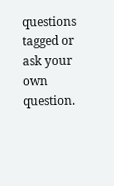questions tagged or ask your own question.